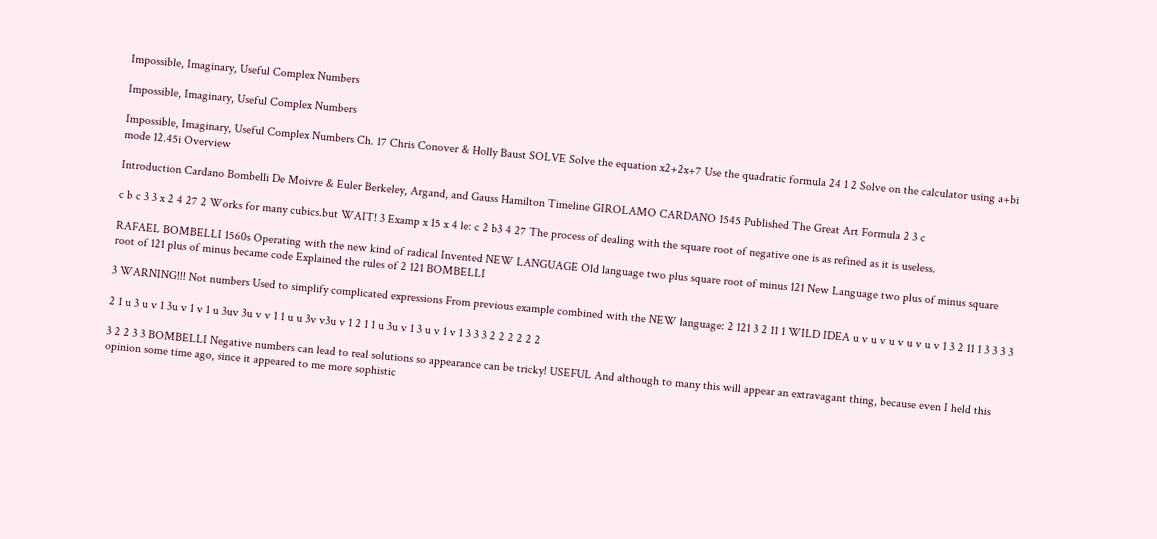Impossible, Imaginary, Useful Complex Numbers

Impossible, Imaginary, Useful Complex Numbers

Impossible, Imaginary, Useful Complex Numbers Ch. 17 Chris Conover & Holly Baust SOLVE Solve the equation x2+2x+7 Use the quadratic formula 24 1 2 Solve on the calculator using a+bi mode 12.45i Overview

Introduction Cardano Bombelli De Moivre & Euler Berkeley, Argand, and Gauss Hamilton Timeline GIROLAMO CARDANO 1545 Published The Great Art Formula 2 3 c

c b c 3 3 x 2 4 27 2 Works for many cubics.but WAIT! 3 Examp x 15 x 4 le: c 2 b3 4 27 The process of dealing with the square root of negative one is as refined as it is useless.

RAFAEL BOMBELLI 1560s Operating with the new kind of radical Invented NEW LANGUAGE Old language two plus square root of minus 121 New Language two plus of minus square root of 121 plus of minus became code Explained the rules of 2 121 BOMBELLI

3 WARNING!!! Not numbers Used to simplify complicated expressions From previous example combined with the NEW language: 2 121 3 2 11 1 WILD IDEA u v u v u v u v u v 1 3 2 11 1 3 3 3 3

2 1 u 3 u v 1 3u v 1 v 1 u 3uv 3u v v 1 1 u u 3v v3u v 1 2 1 1 u 3u v 1 3 u v 1 v 1 3 3 3 2 2 2 2 2 2

3 2 2 3 3 BOMBELLI Negative numbers can lead to real solutions so appearance can be tricky! USEFUL And although to many this will appear an extravagant thing, because even I held this opinion some time ago, since it appeared to me more sophistic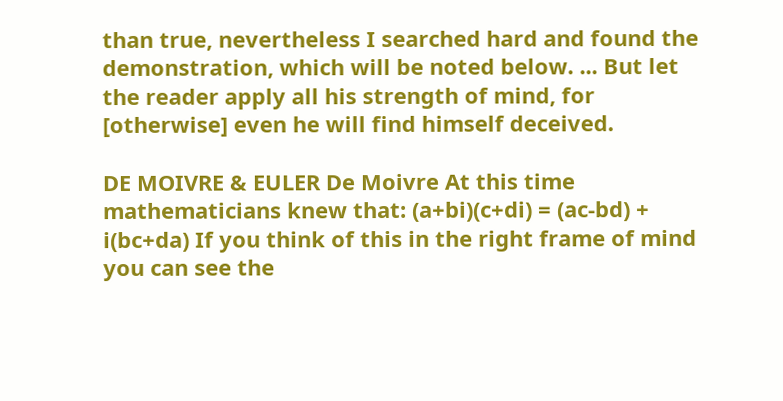than true, nevertheless I searched hard and found the demonstration, which will be noted below. ... But let the reader apply all his strength of mind, for [otherwise] even he will find himself deceived.

DE MOIVRE & EULER De Moivre At this time mathematicians knew that: (a+bi)(c+di) = (ac-bd) + i(bc+da) If you think of this in the right frame of mind you can see the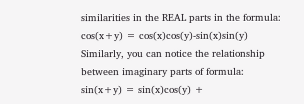similarities in the REAL parts in the formula: cos(x+y) = cos(x)cos(y)-sin(x)sin(y) Similarly, you can notice the relationship between imaginary parts of formula: sin(x+y) = sin(x)cos(y) +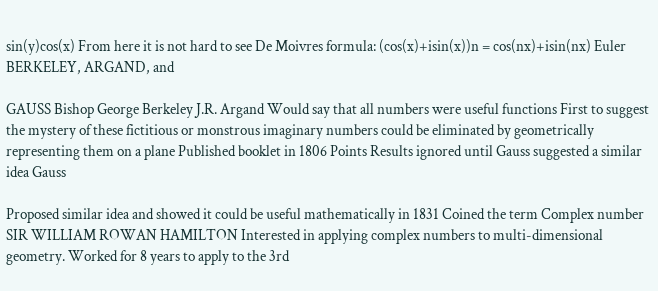sin(y)cos(x) From here it is not hard to see De Moivres formula: (cos(x)+isin(x))n = cos(nx)+isin(nx) Euler BERKELEY, ARGAND, and

GAUSS Bishop George Berkeley J.R. Argand Would say that all numbers were useful functions First to suggest the mystery of these fictitious or monstrous imaginary numbers could be eliminated by geometrically representing them on a plane Published booklet in 1806 Points Results ignored until Gauss suggested a similar idea Gauss

Proposed similar idea and showed it could be useful mathematically in 1831 Coined the term Complex number SIR WILLIAM ROWAN HAMILTON Interested in applying complex numbers to multi-dimensional geometry. Worked for 8 years to apply to the 3rd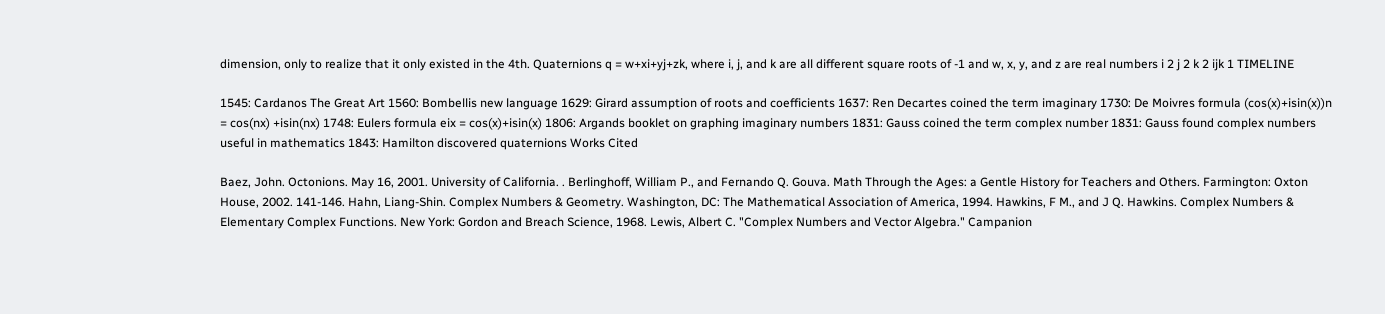dimension, only to realize that it only existed in the 4th. Quaternions q = w+xi+yj+zk, where i, j, and k are all different square roots of -1 and w, x, y, and z are real numbers i 2 j 2 k 2 ijk 1 TIMELINE

1545: Cardanos The Great Art 1560: Bombellis new language 1629: Girard assumption of roots and coefficients 1637: Ren Decartes coined the term imaginary 1730: De Moivres formula (cos(x)+isin(x))n = cos(nx) +isin(nx) 1748: Eulers formula eix = cos(x)+isin(x) 1806: Argands booklet on graphing imaginary numbers 1831: Gauss coined the term complex number 1831: Gauss found complex numbers useful in mathematics 1843: Hamilton discovered quaternions Works Cited

Baez, John. Octonions. May 16, 2001. University of California. . Berlinghoff, William P., and Fernando Q. Gouva. Math Through the Ages: a Gentle History for Teachers and Others. Farmington: Oxton House, 2002. 141-146. Hahn, Liang-Shin. Complex Numbers & Geometry. Washington, DC: The Mathematical Association of America, 1994. Hawkins, F M., and J Q. Hawkins. Complex Numbers & Elementary Complex Functions. New York: Gordon and Breach Science, 1968. Lewis, Albert C. "Complex Numbers and Vector Algebra." Campanion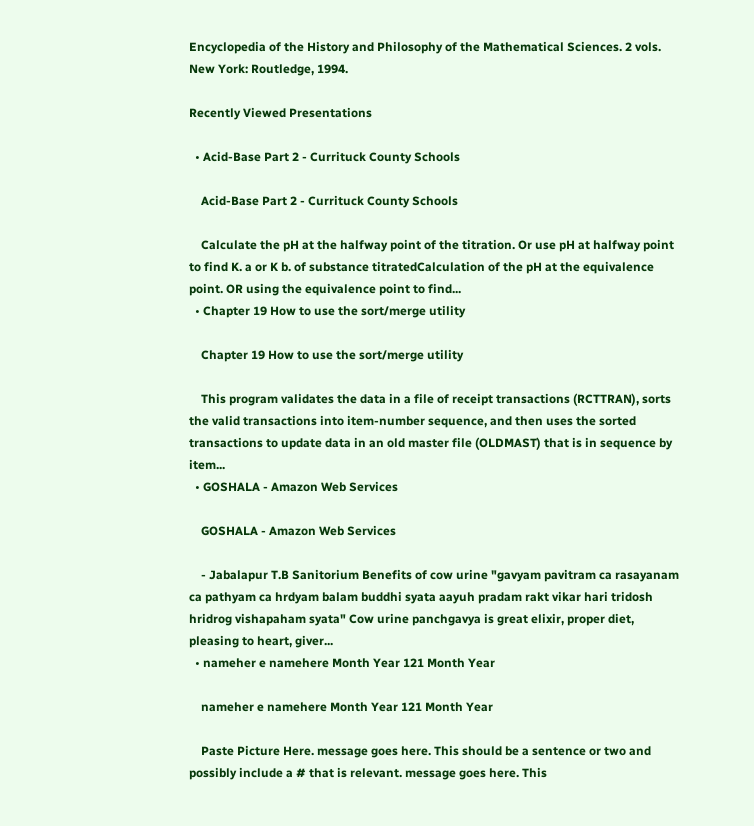Encyclopedia of the History and Philosophy of the Mathematical Sciences. 2 vols. New York: Routledge, 1994.

Recently Viewed Presentations

  • Acid-Base Part 2 - Currituck County Schools

    Acid-Base Part 2 - Currituck County Schools

    Calculate the pH at the halfway point of the titration. Or use pH at halfway point to find K. a or K b. of substance titratedCalculation of the pH at the equivalence point. OR using the equivalence point to find...
  • Chapter 19 How to use the sort/merge utility

    Chapter 19 How to use the sort/merge utility

    This program validates the data in a file of receipt transactions (RCTTRAN), sorts the valid transactions into item-number sequence, and then uses the sorted transactions to update data in an old master file (OLDMAST) that is in sequence by item...
  • GOSHALA - Amazon Web Services

    GOSHALA - Amazon Web Services

    - Jabalapur T.B Sanitorium Benefits of cow urine "gavyam pavitram ca rasayanam ca pathyam ca hrdyam balam buddhi syata aayuh pradam rakt vikar hari tridosh hridrog vishapaham syata" Cow urine panchgavya is great elixir, proper diet, pleasing to heart, giver...
  • nameher e namehere Month Year 121 Month Year

    nameher e namehere Month Year 121 Month Year

    Paste Picture Here. message goes here. This should be a sentence or two and possibly include a # that is relevant. message goes here. This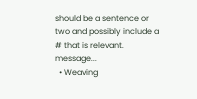should be a sentence or two and possibly include a # that is relevant. message...
  • Weaving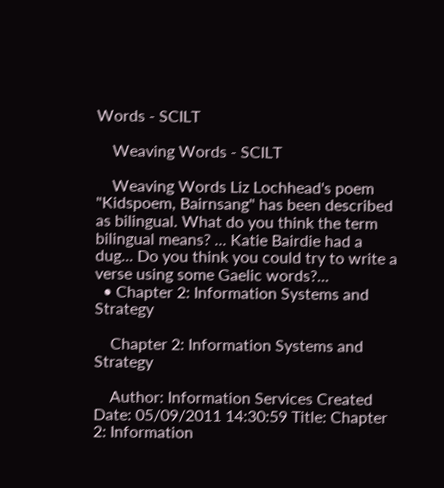Words - SCILT

    Weaving Words - SCILT

    Weaving Words Liz Lochhead's poem "Kidspoem, Bairnsang" has been described as bilingual. What do you think the term bilingual means? ... Katie Bairdie had a dug... Do you think you could try to write a verse using some Gaelic words?...
  • Chapter 2: Information Systems and Strategy

    Chapter 2: Information Systems and Strategy

    Author: Information Services Created Date: 05/09/2011 14:30:59 Title: Chapter 2: Information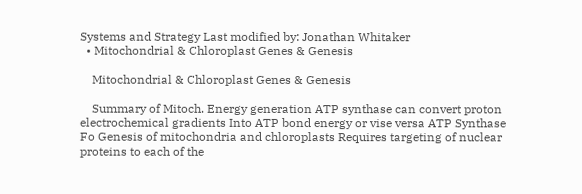Systems and Strategy Last modified by: Jonathan Whitaker
  • Mitochondrial & Chloroplast Genes & Genesis

    Mitochondrial & Chloroplast Genes & Genesis

    Summary of Mitoch. Energy generation ATP synthase can convert proton electrochemical gradients Into ATP bond energy or vise versa ATP Synthase Fo Genesis of mitochondria and chloroplasts Requires targeting of nuclear proteins to each of the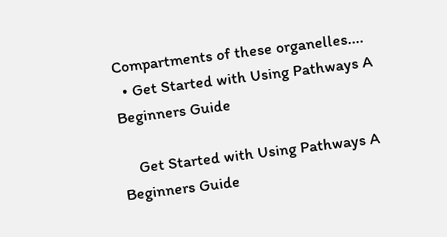Compartments of these organelles....
  • Get Started with Using Pathways A Beginners Guide

    Get Started with Using Pathways A Beginners Guide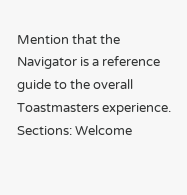Mention that the Navigator is a reference guide to the overall Toastmasters experience. Sections: Welcome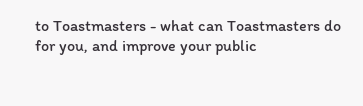to Toastmasters - what can Toastmasters do for you, and improve your public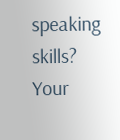speaking skills? Your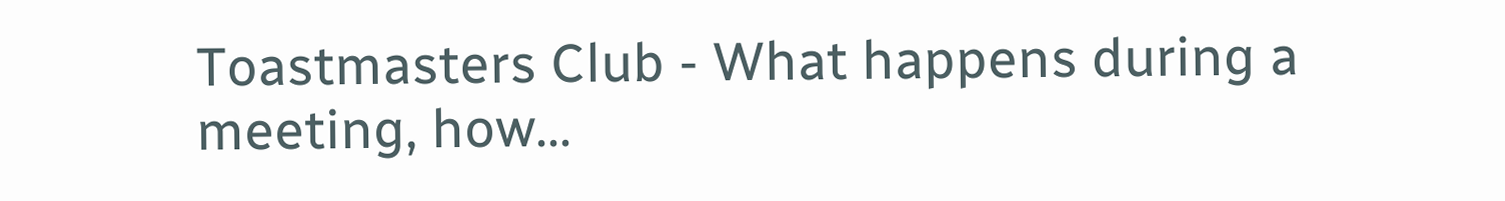Toastmasters Club - What happens during a meeting, how...